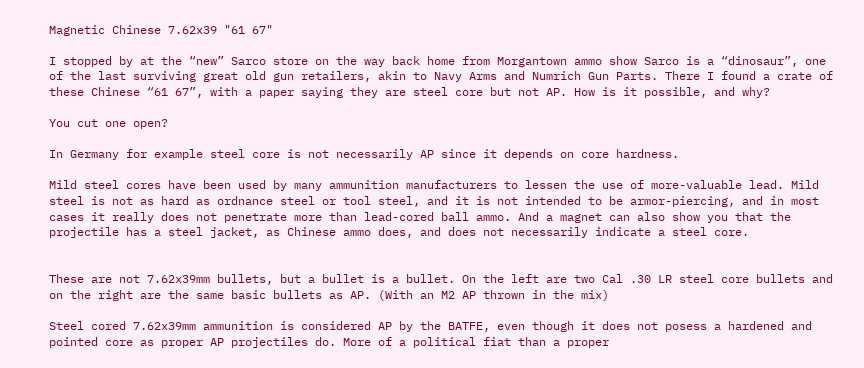Magnetic Chinese 7.62x39 "61 67"

I stopped by at the “new” Sarco store on the way back home from Morgantown ammo show Sarco is a “dinosaur”, one of the last surviving great old gun retailers, akin to Navy Arms and Numrich Gun Parts. There I found a crate of these Chinese “61 67”, with a paper saying they are steel core but not AP. How is it possible, and why?

You cut one open?

In Germany for example steel core is not necessarily AP since it depends on core hardness.

Mild steel cores have been used by many ammunition manufacturers to lessen the use of more-valuable lead. Mild steel is not as hard as ordnance steel or tool steel, and it is not intended to be armor-piercing, and in most cases it really does not penetrate more than lead-cored ball ammo. And a magnet can also show you that the projectile has a steel jacket, as Chinese ammo does, and does not necessarily indicate a steel core.


These are not 7.62x39mm bullets, but a bullet is a bullet. On the left are two Cal .30 LR steel core bullets and on the right are the same basic bullets as AP. (With an M2 AP thrown in the mix)

Steel cored 7.62x39mm ammunition is considered AP by the BATFE, even though it does not posess a hardened and pointed core as proper AP projectiles do. More of a political fiat than a proper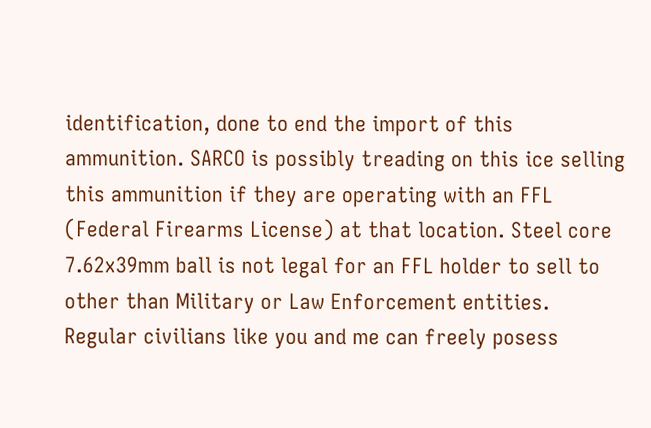identification, done to end the import of this ammunition. SARCO is possibly treading on this ice selling this ammunition if they are operating with an FFL (Federal Firearms License) at that location. Steel core 7.62x39mm ball is not legal for an FFL holder to sell to other than Military or Law Enforcement entities. Regular civilians like you and me can freely posess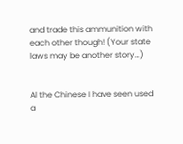and trade this ammunition with each other though! (Your state laws may be another story…)


Al the Chinese I have seen used a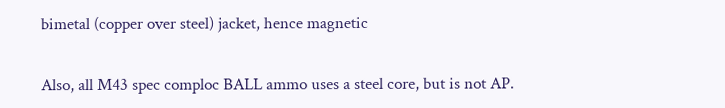bimetal (copper over steel) jacket, hence magnetic

Also, all M43 spec comploc BALL ammo uses a steel core, but is not AP.